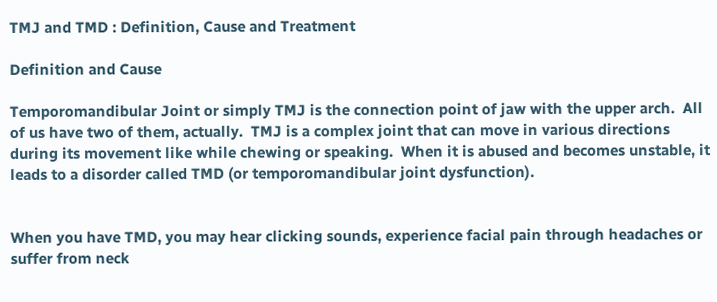TMJ and TMD : Definition, Cause and Treatment

Definition and Cause

Temporomandibular Joint or simply TMJ is the connection point of jaw with the upper arch.  All of us have two of them, actually.  TMJ is a complex joint that can move in various directions during its movement like while chewing or speaking.  When it is abused and becomes unstable, it leads to a disorder called TMD (or temporomandibular joint dysfunction).


When you have TMD, you may hear clicking sounds, experience facial pain through headaches or suffer from neck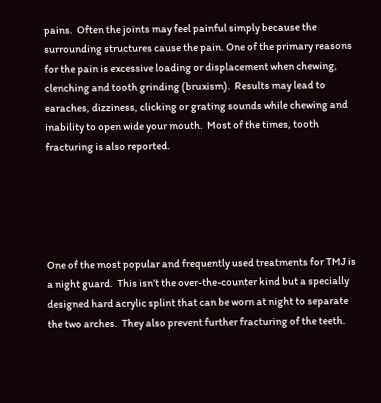pains.  Often the joints may feel painful simply because the surrounding structures cause the pain. One of the primary reasons for the pain is excessive loading or displacement when chewing, clenching and tooth grinding (bruxism).  Results may lead to earaches, dizziness, clicking or grating sounds while chewing and inability to open wide your mouth.  Most of the times, tooth fracturing is also reported.





One of the most popular and frequently used treatments for TMJ is a night guard.  This isn’t the over-the-counter kind but a specially designed hard acrylic splint that can be worn at night to separate the two arches.  They also prevent further fracturing of the teeth.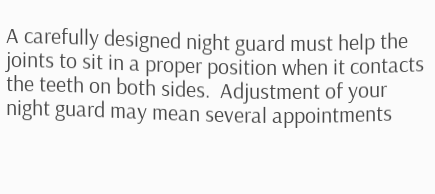A carefully designed night guard must help the joints to sit in a proper position when it contacts the teeth on both sides.  Adjustment of your night guard may mean several appointments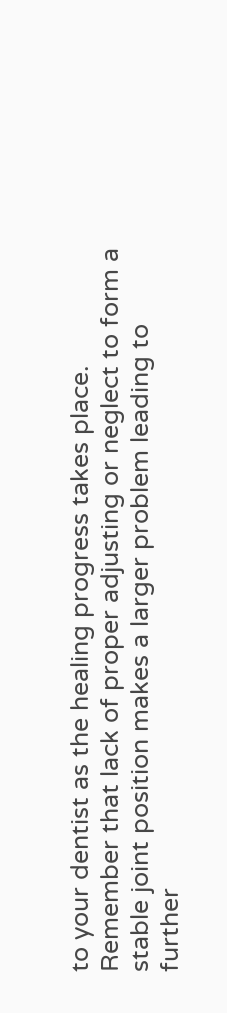to your dentist as the healing progress takes place. Remember that lack of proper adjusting or neglect to form a stable joint position makes a larger problem leading to further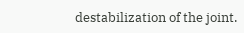destabilization of the joint.